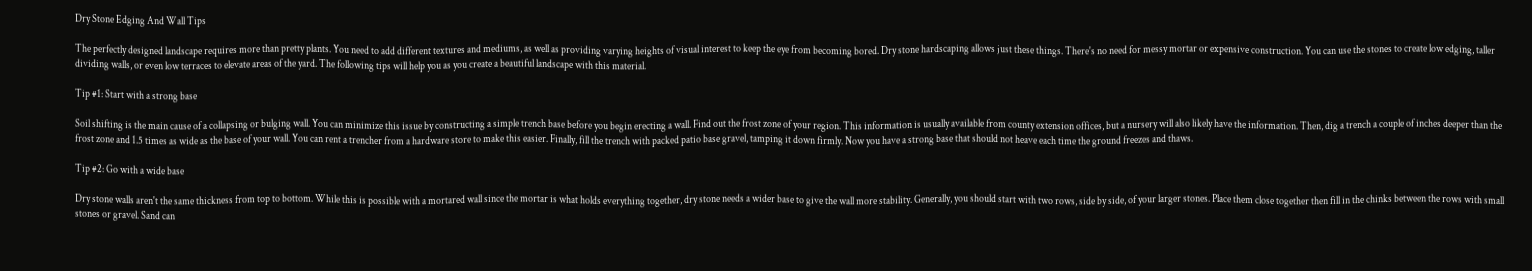Dry Stone Edging And Wall Tips

The perfectly designed landscape requires more than pretty plants. You need to add different textures and mediums, as well as providing varying heights of visual interest to keep the eye from becoming bored. Dry stone hardscaping allows just these things. There's no need for messy mortar or expensive construction. You can use the stones to create low edging, taller dividing walls, or even low terraces to elevate areas of the yard. The following tips will help you as you create a beautiful landscape with this material.

Tip #1: Start with a strong base

Soil shifting is the main cause of a collapsing or bulging wall. You can minimize this issue by constructing a simple trench base before you begin erecting a wall. Find out the frost zone of your region. This information is usually available from county extension offices, but a nursery will also likely have the information. Then, dig a trench a couple of inches deeper than the frost zone and 1.5 times as wide as the base of your wall. You can rent a trencher from a hardware store to make this easier. Finally, fill the trench with packed patio base gravel, tamping it down firmly. Now you have a strong base that should not heave each time the ground freezes and thaws.

Tip #2: Go with a wide base

Dry stone walls aren't the same thickness from top to bottom. While this is possible with a mortared wall since the mortar is what holds everything together, dry stone needs a wider base to give the wall more stability. Generally, you should start with two rows, side by side, of your larger stones. Place them close together then fill in the chinks between the rows with small stones or gravel. Sand can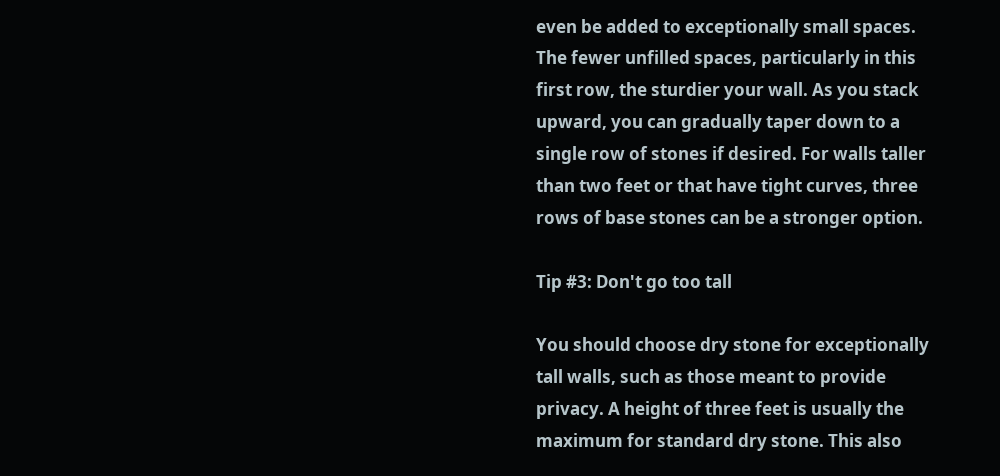even be added to exceptionally small spaces. The fewer unfilled spaces, particularly in this first row, the sturdier your wall. As you stack upward, you can gradually taper down to a single row of stones if desired. For walls taller than two feet or that have tight curves, three rows of base stones can be a stronger option.

Tip #3: Don't go too tall

You should choose dry stone for exceptionally tall walls, such as those meant to provide privacy. A height of three feet is usually the maximum for standard dry stone. This also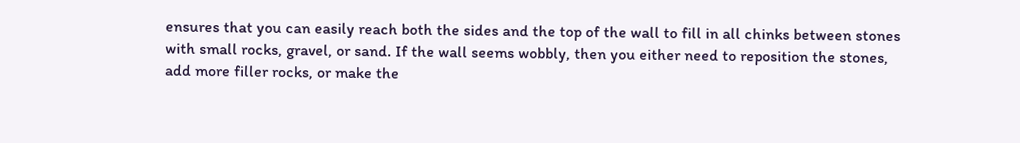ensures that you can easily reach both the sides and the top of the wall to fill in all chinks between stones with small rocks, gravel, or sand. If the wall seems wobbly, then you either need to reposition the stones, add more filler rocks, or make the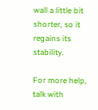wall a little bit shorter, so it regains its stability.

For more help, talk with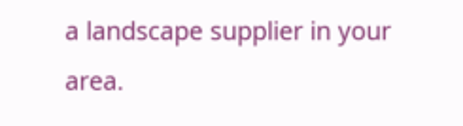a landscape supplier in your area.